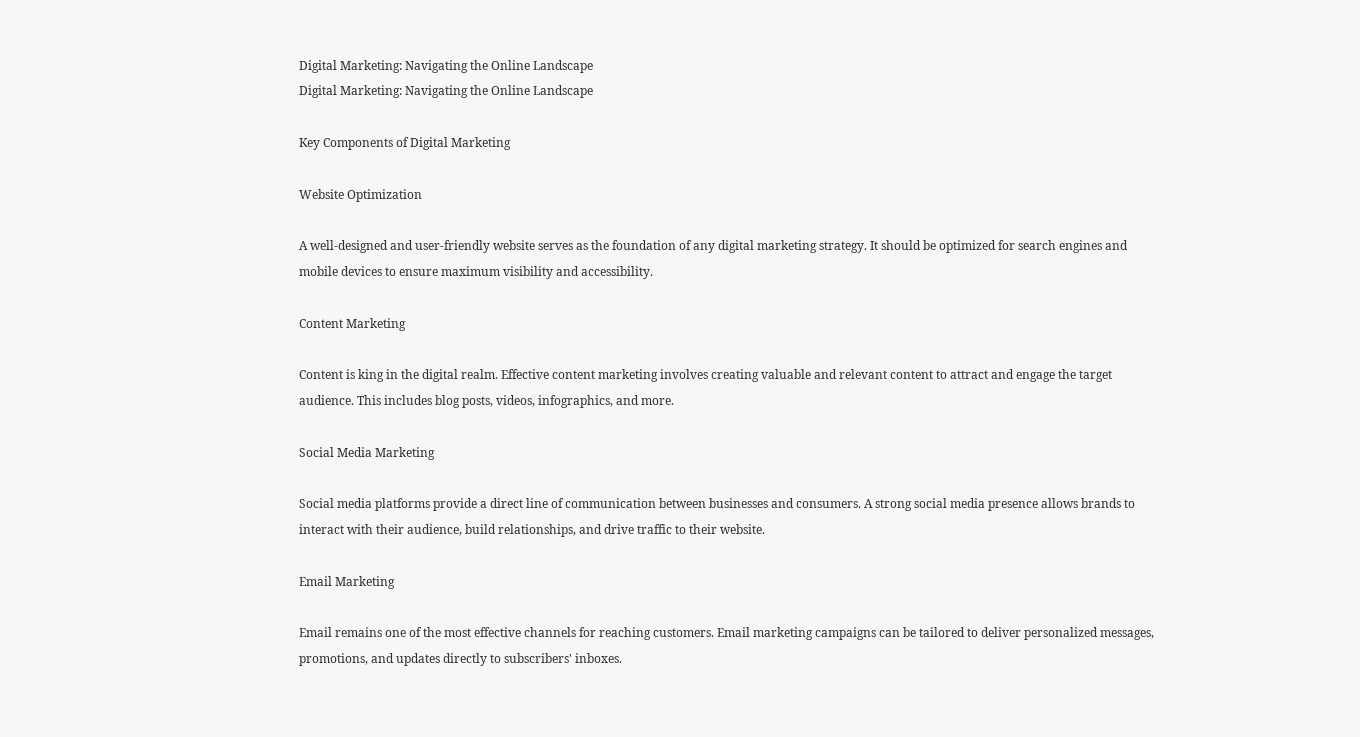Digital Marketing: Navigating the Online Landscape
Digital Marketing: Navigating the Online Landscape

Key Components of Digital Marketing

Website Optimization

A well-designed and user-friendly website serves as the foundation of any digital marketing strategy. It should be optimized for search engines and mobile devices to ensure maximum visibility and accessibility.

Content Marketing

Content is king in the digital realm. Effective content marketing involves creating valuable and relevant content to attract and engage the target audience. This includes blog posts, videos, infographics, and more.

Social Media Marketing

Social media platforms provide a direct line of communication between businesses and consumers. A strong social media presence allows brands to interact with their audience, build relationships, and drive traffic to their website.

Email Marketing

Email remains one of the most effective channels for reaching customers. Email marketing campaigns can be tailored to deliver personalized messages, promotions, and updates directly to subscribers' inboxes.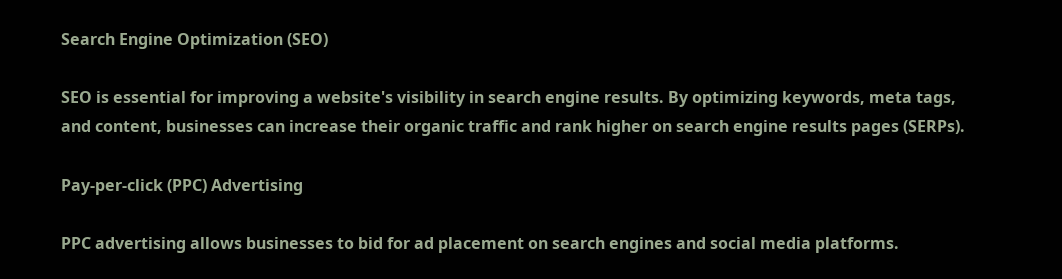Search Engine Optimization (SEO)

SEO is essential for improving a website's visibility in search engine results. By optimizing keywords, meta tags, and content, businesses can increase their organic traffic and rank higher on search engine results pages (SERPs).

Pay-per-click (PPC) Advertising

PPC advertising allows businesses to bid for ad placement on search engines and social media platforms.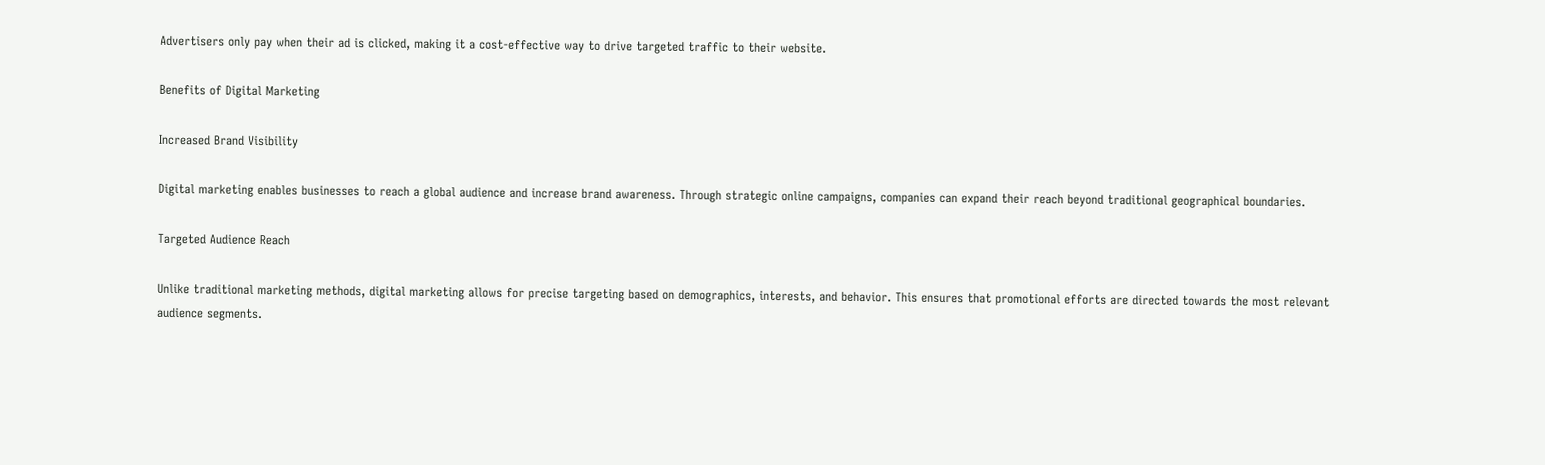Advertisers only pay when their ad is clicked, making it a cost-effective way to drive targeted traffic to their website.

Benefits of Digital Marketing

Increased Brand Visibility

Digital marketing enables businesses to reach a global audience and increase brand awareness. Through strategic online campaigns, companies can expand their reach beyond traditional geographical boundaries.

Targeted Audience Reach

Unlike traditional marketing methods, digital marketing allows for precise targeting based on demographics, interests, and behavior. This ensures that promotional efforts are directed towards the most relevant audience segments.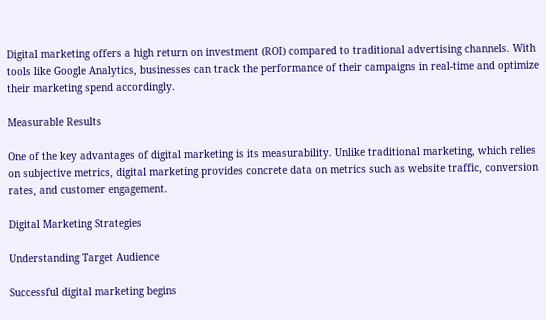Digital marketing offers a high return on investment (ROI) compared to traditional advertising channels. With tools like Google Analytics, businesses can track the performance of their campaigns in real-time and optimize their marketing spend accordingly.

Measurable Results

One of the key advantages of digital marketing is its measurability. Unlike traditional marketing, which relies on subjective metrics, digital marketing provides concrete data on metrics such as website traffic, conversion rates, and customer engagement.

Digital Marketing Strategies

Understanding Target Audience

Successful digital marketing begins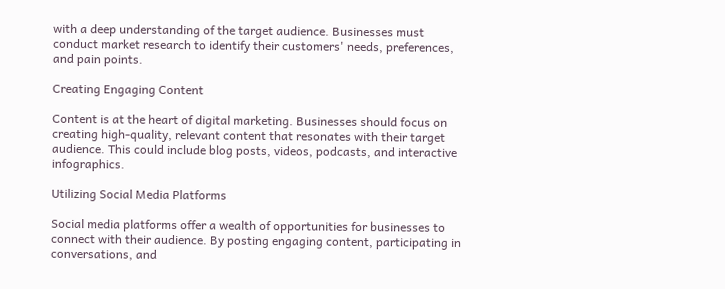with a deep understanding of the target audience. Businesses must conduct market research to identify their customers' needs, preferences, and pain points.

Creating Engaging Content

Content is at the heart of digital marketing. Businesses should focus on creating high-quality, relevant content that resonates with their target audience. This could include blog posts, videos, podcasts, and interactive infographics.

Utilizing Social Media Platforms

Social media platforms offer a wealth of opportunities for businesses to connect with their audience. By posting engaging content, participating in conversations, and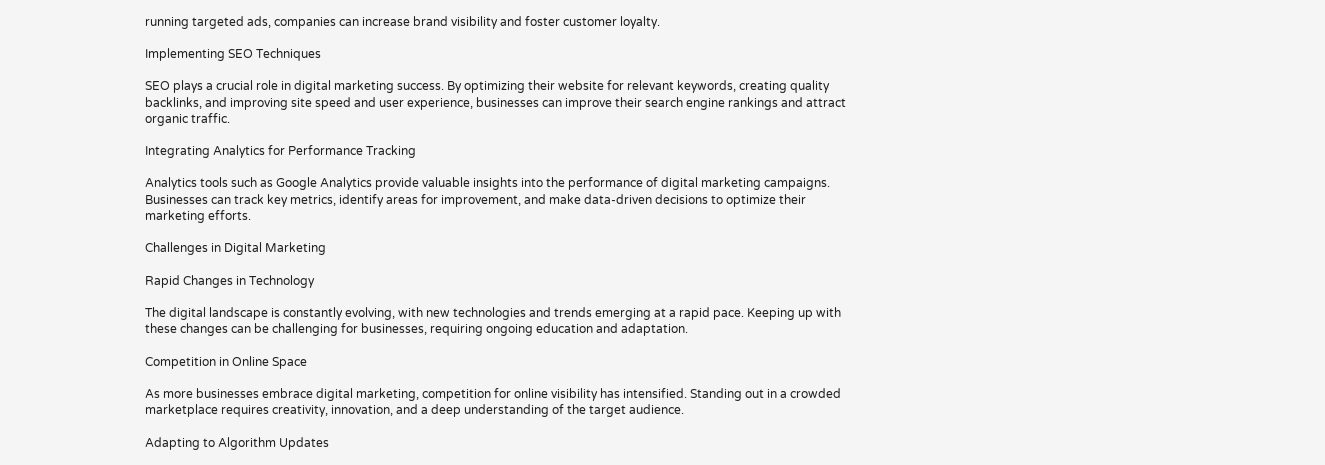running targeted ads, companies can increase brand visibility and foster customer loyalty.

Implementing SEO Techniques

SEO plays a crucial role in digital marketing success. By optimizing their website for relevant keywords, creating quality backlinks, and improving site speed and user experience, businesses can improve their search engine rankings and attract organic traffic.

Integrating Analytics for Performance Tracking

Analytics tools such as Google Analytics provide valuable insights into the performance of digital marketing campaigns. Businesses can track key metrics, identify areas for improvement, and make data-driven decisions to optimize their marketing efforts.

Challenges in Digital Marketing

Rapid Changes in Technology

The digital landscape is constantly evolving, with new technologies and trends emerging at a rapid pace. Keeping up with these changes can be challenging for businesses, requiring ongoing education and adaptation.

Competition in Online Space

As more businesses embrace digital marketing, competition for online visibility has intensified. Standing out in a crowded marketplace requires creativity, innovation, and a deep understanding of the target audience.

Adapting to Algorithm Updates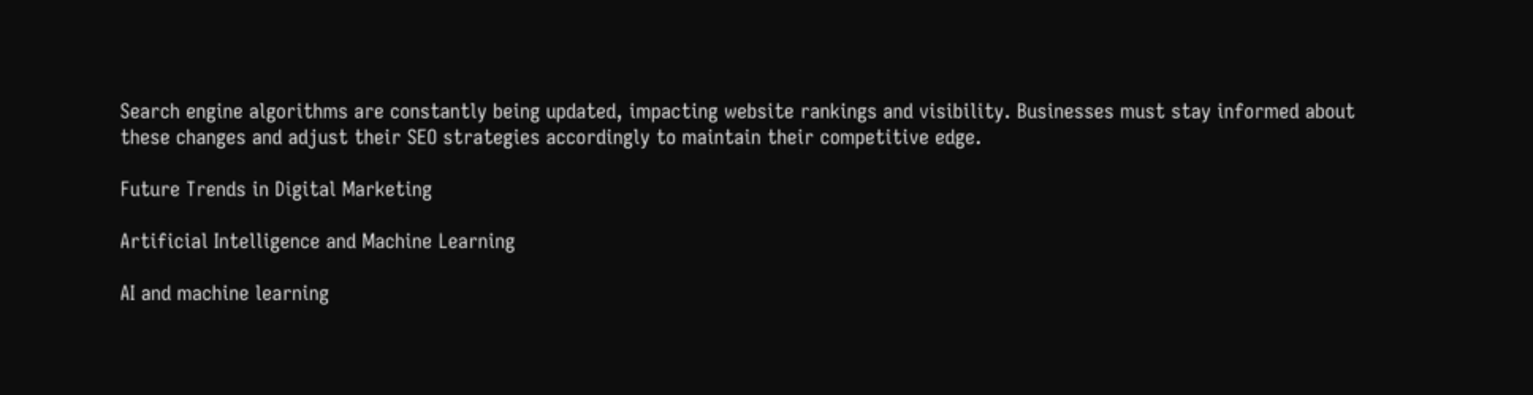Search engine algorithms are constantly being updated, impacting website rankings and visibility. Businesses must stay informed about these changes and adjust their SEO strategies accordingly to maintain their competitive edge.

Future Trends in Digital Marketing

Artificial Intelligence and Machine Learning

AI and machine learning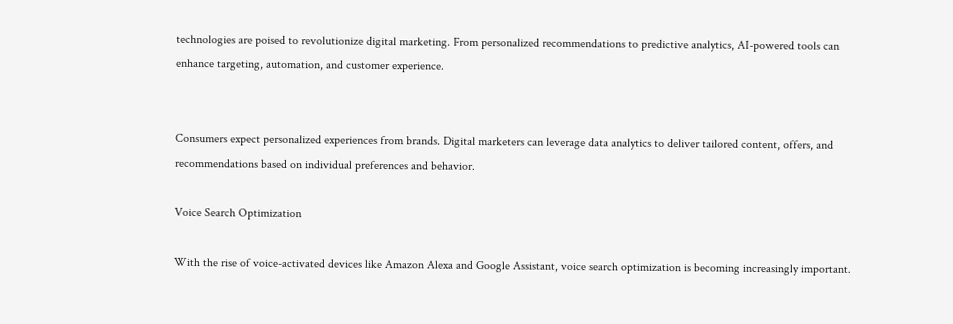technologies are poised to revolutionize digital marketing. From personalized recommendations to predictive analytics, AI-powered tools can enhance targeting, automation, and customer experience.


Consumers expect personalized experiences from brands. Digital marketers can leverage data analytics to deliver tailored content, offers, and recommendations based on individual preferences and behavior.

Voice Search Optimization

With the rise of voice-activated devices like Amazon Alexa and Google Assistant, voice search optimization is becoming increasingly important.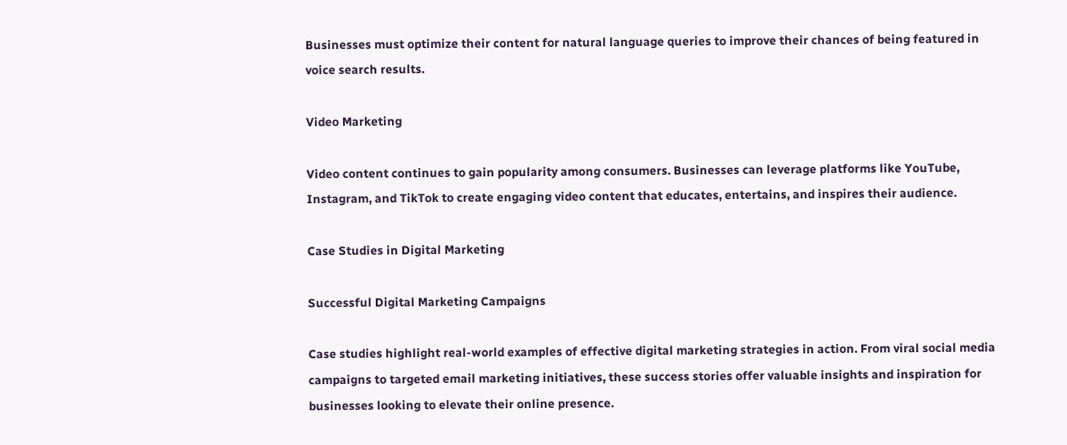Businesses must optimize their content for natural language queries to improve their chances of being featured in voice search results.

Video Marketing

Video content continues to gain popularity among consumers. Businesses can leverage platforms like YouTube, Instagram, and TikTok to create engaging video content that educates, entertains, and inspires their audience.

Case Studies in Digital Marketing

Successful Digital Marketing Campaigns

Case studies highlight real-world examples of effective digital marketing strategies in action. From viral social media campaigns to targeted email marketing initiatives, these success stories offer valuable insights and inspiration for businesses looking to elevate their online presence.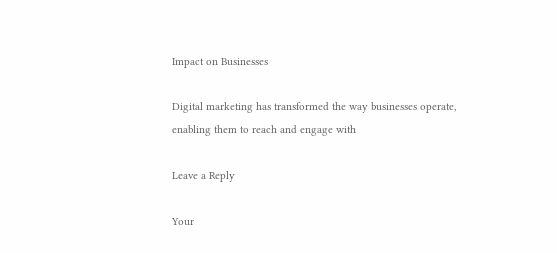Impact on Businesses

Digital marketing has transformed the way businesses operate, enabling them to reach and engage with

Leave a Reply

Your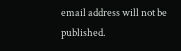email address will not be published.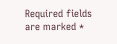Required fields are marked *